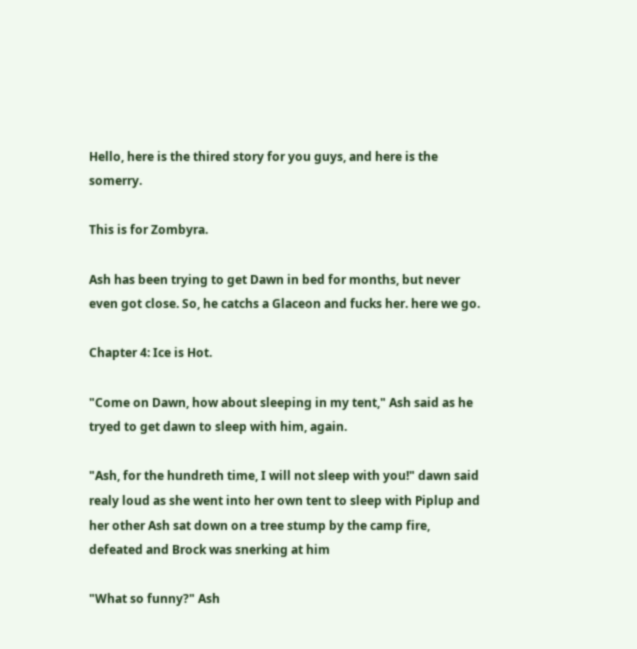Hello, here is the thired story for you guys, and here is the somerry.

This is for Zombyra.

Ash has been trying to get Dawn in bed for months, but never even got close. So, he catchs a Glaceon and fucks her. here we go.

Chapter 4: Ice is Hot.

"Come on Dawn, how about sleeping in my tent," Ash said as he tryed to get dawn to sleep with him, again.

"Ash, for the hundreth time, I will not sleep with you!" dawn said realy loud as she went into her own tent to sleep with Piplup and her other Ash sat down on a tree stump by the camp fire, defeated and Brock was snerking at him

"What so funny?" Ash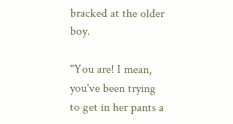bracked at the older boy.

"You are! I mean, you've been trying to get in her pants a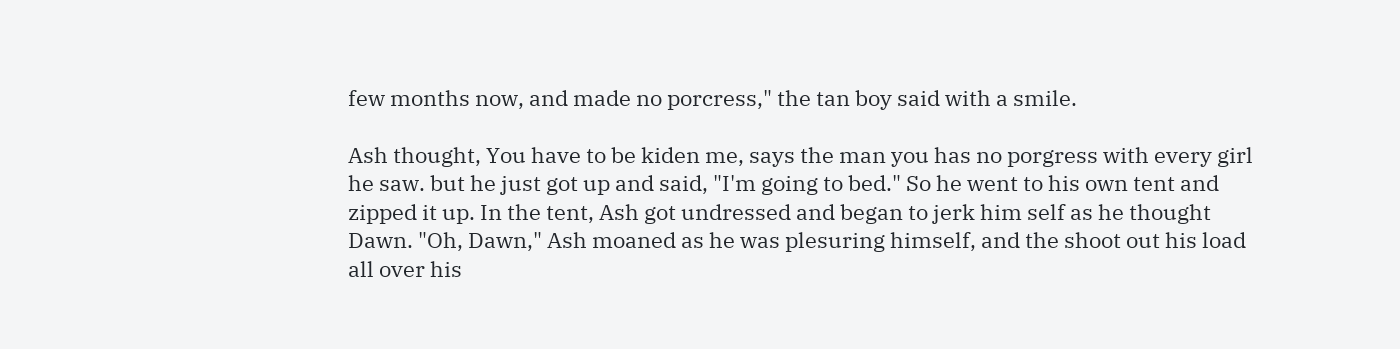few months now, and made no porcress," the tan boy said with a smile.

Ash thought, You have to be kiden me, says the man you has no porgress with every girl he saw. but he just got up and said, "I'm going to bed." So he went to his own tent and zipped it up. In the tent, Ash got undressed and began to jerk him self as he thought Dawn. "Oh, Dawn," Ash moaned as he was plesuring himself, and the shoot out his load all over his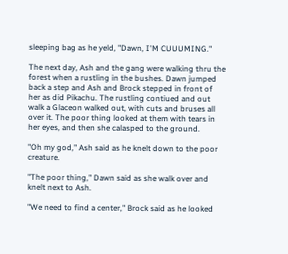sleeping bag as he yeld, "Dawn, I'M CUUUMING."

The next day, Ash and the gang were walking thru the forest when a rustling in the bushes. Dawn jumped back a step and Ash and Brock stepped in front of her as did Pikachu. The rustling contiued and out walk a Glaceon walked out, with cuts and bruses all over it. The poor thing looked at them with tears in her eyes, and then she calasped to the ground.

"Oh my god," Ash said as he knelt down to the poor creature.

"The poor thing," Dawn said as she walk over and knelt next to Ash.

"We need to find a center," Brock said as he looked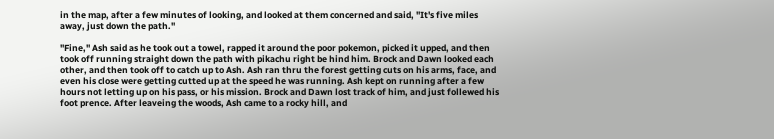in the map, after a few minutes of looking, and looked at them concerned and said, "It's five miles away, just down the path."

"Fine," Ash said as he took out a towel, rapped it around the poor pokemon, picked it upped, and then took off running straight down the path with pikachu right be hind him. Brock and Dawn looked each other, and then took off to catch up to Ash. Ash ran thru the forest getting cuts on his arms, face, and even his close were getting cutted up at the speed he was running. Ash kept on running after a few hours not letting up on his pass, or his mission. Brock and Dawn lost track of him, and just follewed his foot prence. After leaveing the woods, Ash came to a rocky hill, and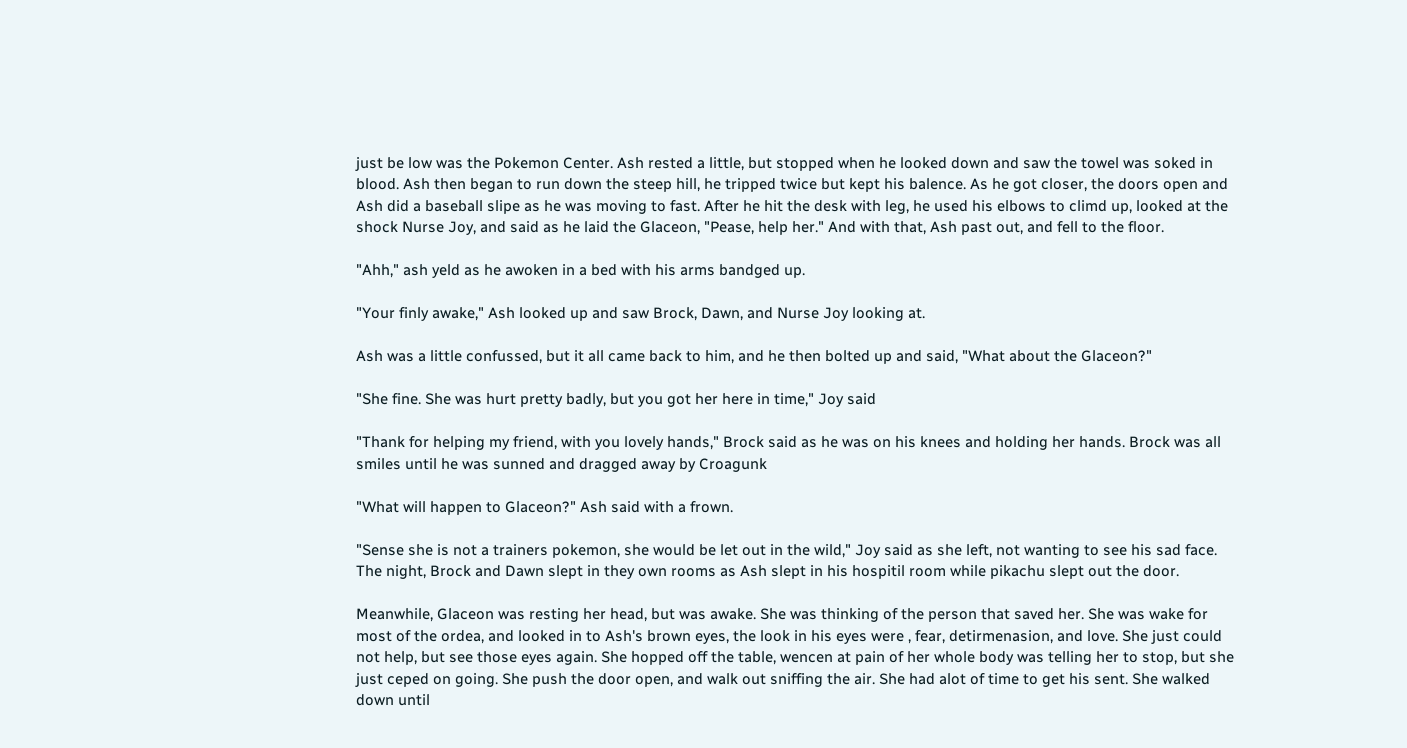just be low was the Pokemon Center. Ash rested a little, but stopped when he looked down and saw the towel was soked in blood. Ash then began to run down the steep hill, he tripped twice but kept his balence. As he got closer, the doors open and Ash did a baseball slipe as he was moving to fast. After he hit the desk with leg, he used his elbows to climd up, looked at the shock Nurse Joy, and said as he laid the Glaceon, "Pease, help her." And with that, Ash past out, and fell to the floor.

"Ahh," ash yeld as he awoken in a bed with his arms bandged up.

"Your finly awake," Ash looked up and saw Brock, Dawn, and Nurse Joy looking at.

Ash was a little confussed, but it all came back to him, and he then bolted up and said, "What about the Glaceon?"

"She fine. She was hurt pretty badly, but you got her here in time," Joy said

"Thank for helping my friend, with you lovely hands," Brock said as he was on his knees and holding her hands. Brock was all smiles until he was sunned and dragged away by Croagunk

"What will happen to Glaceon?" Ash said with a frown.

"Sense she is not a trainers pokemon, she would be let out in the wild," Joy said as she left, not wanting to see his sad face. The night, Brock and Dawn slept in they own rooms as Ash slept in his hospitil room while pikachu slept out the door.

Meanwhile, Glaceon was resting her head, but was awake. She was thinking of the person that saved her. She was wake for most of the ordea, and looked in to Ash's brown eyes, the look in his eyes were , fear, detirmenasion, and love. She just could not help, but see those eyes again. She hopped off the table, wencen at pain of her whole body was telling her to stop, but she just ceped on going. She push the door open, and walk out sniffing the air. She had alot of time to get his sent. She walked down until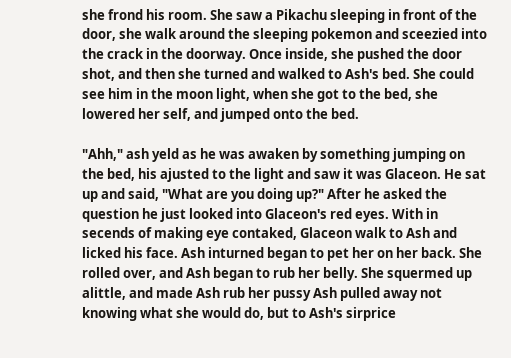she frond his room. She saw a Pikachu sleeping in front of the door, she walk around the sleeping pokemon and sceezied into the crack in the doorway. Once inside, she pushed the door shot, and then she turned and walked to Ash's bed. She could see him in the moon light, when she got to the bed, she lowered her self, and jumped onto the bed.

"Ahh," ash yeld as he was awaken by something jumping on the bed, his ajusted to the light and saw it was Glaceon. He sat up and said, "What are you doing up?" After he asked the question he just looked into Glaceon's red eyes. With in secends of making eye contaked, Glaceon walk to Ash and licked his face. Ash inturned began to pet her on her back. She rolled over, and Ash began to rub her belly. She squermed up alittle, and made Ash rub her pussy Ash pulled away not knowing what she would do, but to Ash's sirprice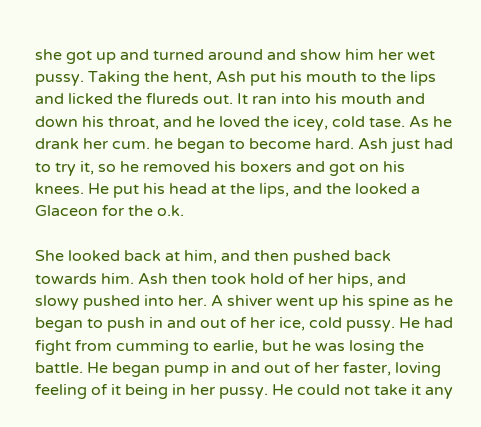she got up and turned around and show him her wet pussy. Taking the hent, Ash put his mouth to the lips and licked the flureds out. It ran into his mouth and down his throat, and he loved the icey, cold tase. As he drank her cum. he began to become hard. Ash just had to try it, so he removed his boxers and got on his knees. He put his head at the lips, and the looked a Glaceon for the o.k.

She looked back at him, and then pushed back towards him. Ash then took hold of her hips, and slowy pushed into her. A shiver went up his spine as he began to push in and out of her ice, cold pussy. He had fight from cumming to earlie, but he was losing the battle. He began pump in and out of her faster, loving feeling of it being in her pussy. He could not take it any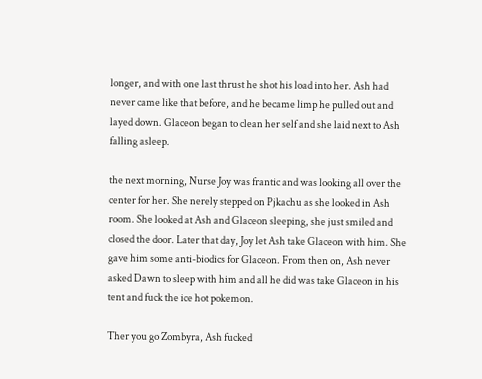longer, and with one last thrust he shot his load into her. Ash had never came like that before, and he became limp he pulled out and layed down. Glaceon began to clean her self and she laid next to Ash falling asleep.

the next morning, Nurse Joy was frantic and was looking all over the center for her. She nerely stepped on Pjkachu as she looked in Ash room. She looked at Ash and Glaceon sleeping, she just smiled and closed the door. Later that day, Joy let Ash take Glaceon with him. She gave him some anti-biodics for Glaceon. From then on, Ash never asked Dawn to sleep with him and all he did was take Glaceon in his tent and fuck the ice hot pokemon.

Ther you go Zombyra, Ash fucked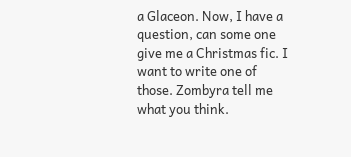a Glaceon. Now, I have a question, can some one give me a Christmas fic. I want to write one of those. Zombyra tell me what you think.